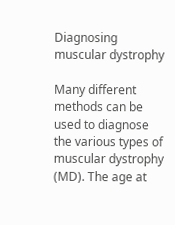Diagnosing muscular dystrophy

Many different methods can be used to diagnose the various types of muscular dystrophy (MD). The age at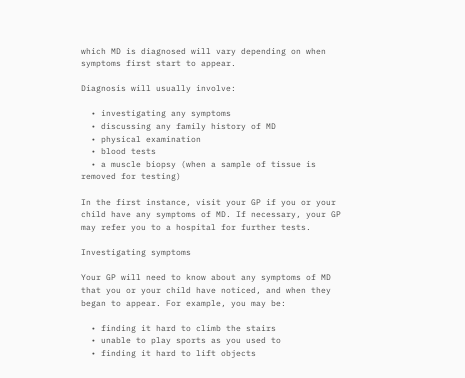which MD is diagnosed will vary depending on when symptoms first start to appear.

Diagnosis will usually involve:

  • investigating any symptoms
  • discussing any family history of MD
  • physical examination
  • blood tests
  • a muscle biopsy (when a sample of tissue is removed for testing)

In the first instance, visit your GP if you or your child have any symptoms of MD. If necessary, your GP may refer you to a hospital for further tests.

Investigating symptoms

Your GP will need to know about any symptoms of MD that you or your child have noticed, and when they began to appear. For example, you may be:

  • finding it hard to climb the stairs
  • unable to play sports as you used to
  • finding it hard to lift objects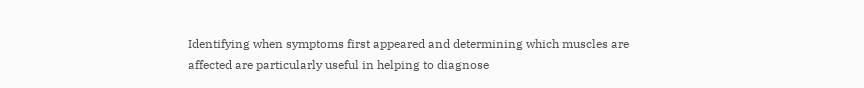Identifying when symptoms first appeared and determining which muscles are affected are particularly useful in helping to diagnose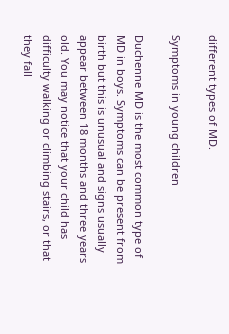different types of MD.

Symptoms in young children

Duchenne MD is the most common type of MD in boys. Symptoms can be present from birth but this is unusual and signs usually appear between 18 months and three years old. You may notice that your child has difficulty walking or climbing stairs, or that they fall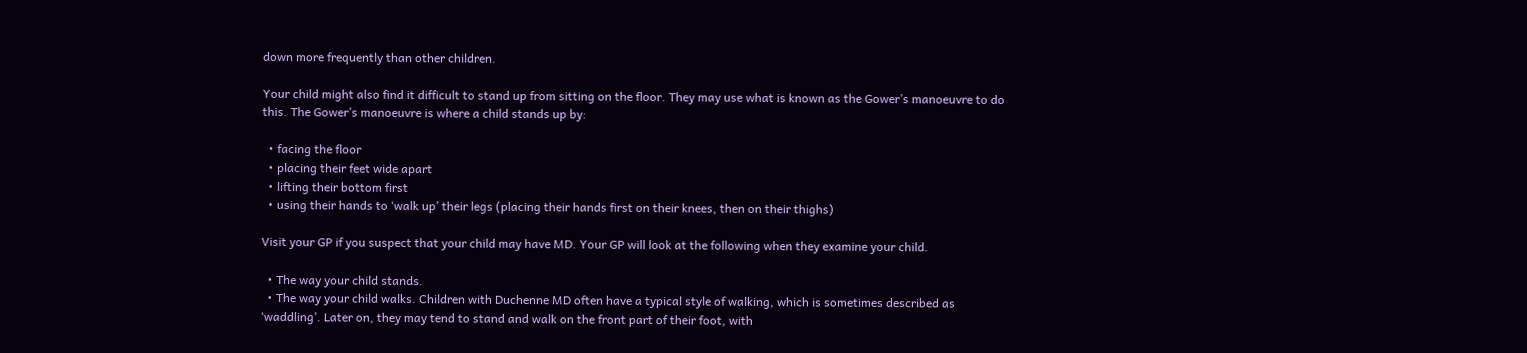down more frequently than other children.

Your child might also find it difficult to stand up from sitting on the floor. They may use what is known as the Gower’s manoeuvre to do this. The Gower’s manoeuvre is where a child stands up by:

  • facing the floor
  • placing their feet wide apart
  • lifting their bottom first
  • using their hands to ‘walk up’ their legs (placing their hands first on their knees, then on their thighs)

Visit your GP if you suspect that your child may have MD. Your GP will look at the following when they examine your child.

  • The way your child stands.
  • The way your child walks. Children with Duchenne MD often have a typical style of walking, which is sometimes described as ‘waddling’. Later on, they may tend to stand and walk on the front part of their foot, with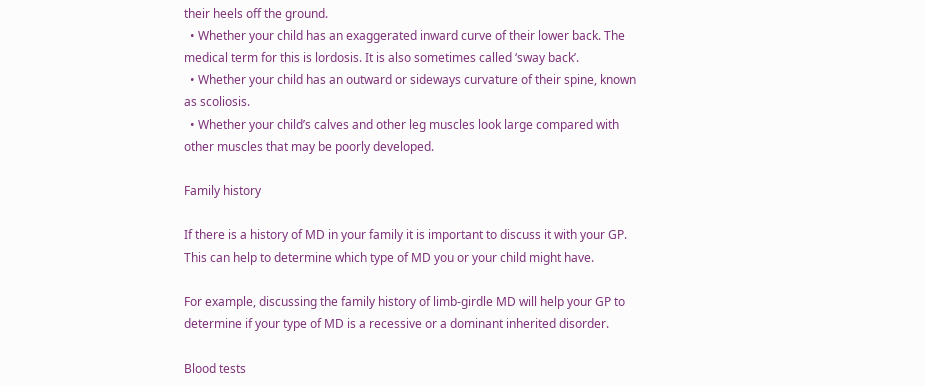their heels off the ground.
  • Whether your child has an exaggerated inward curve of their lower back. The medical term for this is lordosis. It is also sometimes called ‘sway back’.
  • Whether your child has an outward or sideways curvature of their spine, known as scoliosis.
  • Whether your child’s calves and other leg muscles look large compared with other muscles that may be poorly developed.

Family history

If there is a history of MD in your family it is important to discuss it with your GP. This can help to determine which type of MD you or your child might have.

For example, discussing the family history of limb-girdle MD will help your GP to determine if your type of MD is a recessive or a dominant inherited disorder.

Blood tests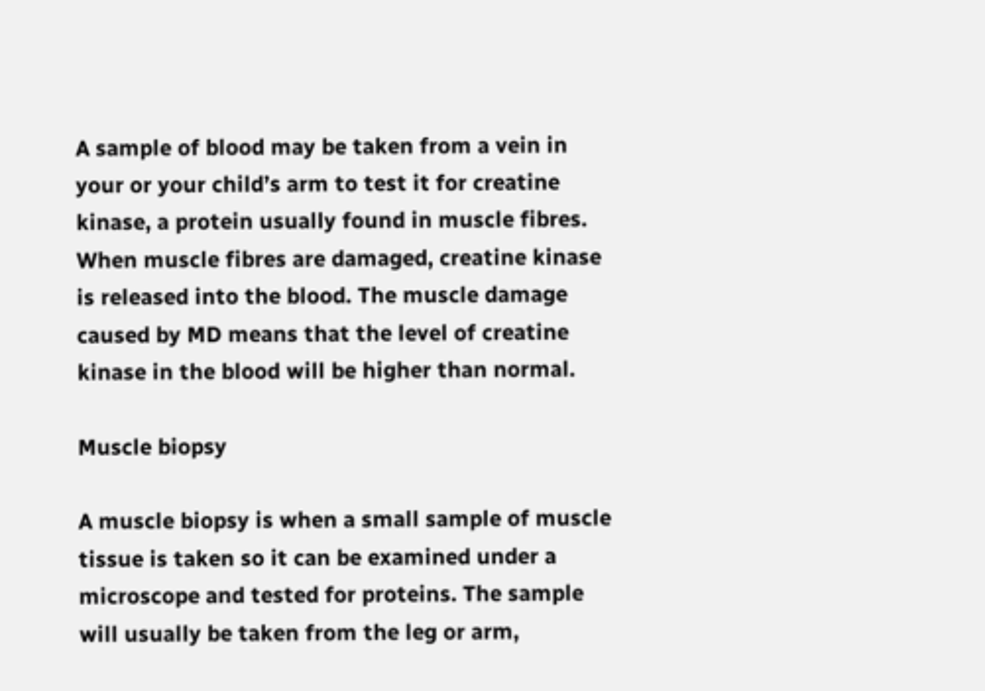A sample of blood may be taken from a vein in your or your child’s arm to test it for creatine kinase, a protein usually found in muscle fibres. When muscle fibres are damaged, creatine kinase is released into the blood. The muscle damage caused by MD means that the level of creatine kinase in the blood will be higher than normal.

Muscle biopsy

A muscle biopsy is when a small sample of muscle tissue is taken so it can be examined under a microscope and tested for proteins. The sample will usually be taken from the leg or arm,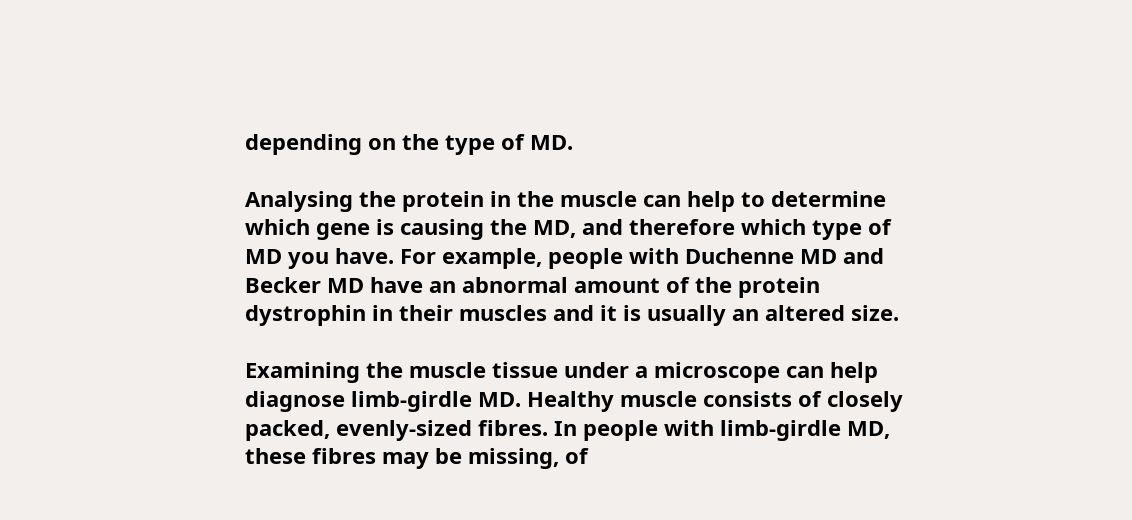depending on the type of MD.

Analysing the protein in the muscle can help to determine which gene is causing the MD, and therefore which type of MD you have. For example, people with Duchenne MD and Becker MD have an abnormal amount of the protein dystrophin in their muscles and it is usually an altered size.

Examining the muscle tissue under a microscope can help diagnose limb-girdle MD. Healthy muscle consists of closely packed, evenly-sized fibres. In people with limb-girdle MD, these fibres may be missing, of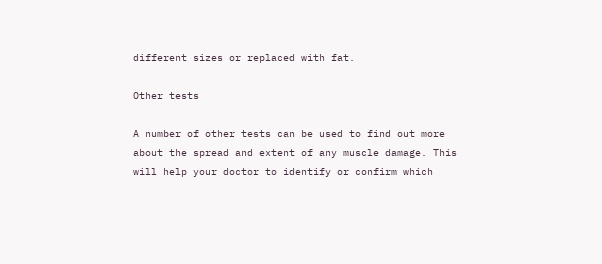different sizes or replaced with fat.

Other tests

A number of other tests can be used to find out more about the spread and extent of any muscle damage. This will help your doctor to identify or confirm which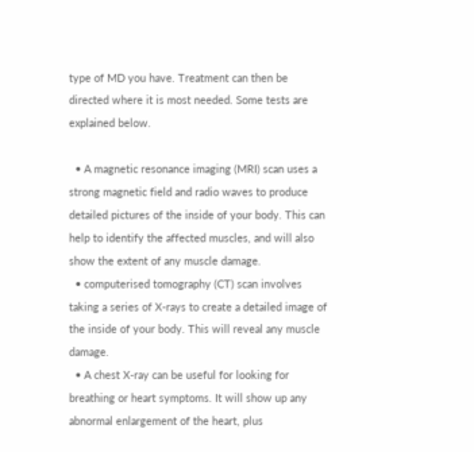type of MD you have. Treatment can then be directed where it is most needed. Some tests are explained below.

  • A magnetic resonance imaging (MRI) scan uses a strong magnetic field and radio waves to produce detailed pictures of the inside of your body. This can help to identify the affected muscles, and will also show the extent of any muscle damage.
  • computerised tomography (CT) scan involves taking a series of X-rays to create a detailed image of the inside of your body. This will reveal any muscle damage.
  • A chest X-ray can be useful for looking for breathing or heart symptoms. It will show up any abnormal enlargement of the heart, plus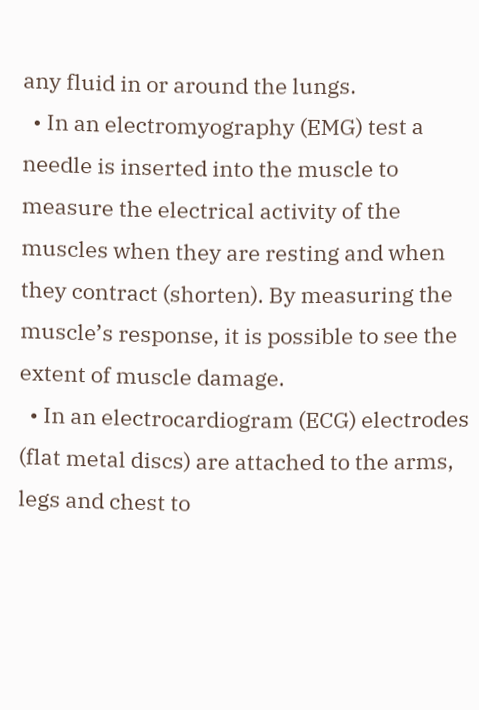any fluid in or around the lungs.
  • In an electromyography (EMG) test a needle is inserted into the muscle to measure the electrical activity of the muscles when they are resting and when they contract (shorten). By measuring the muscle’s response, it is possible to see the extent of muscle damage.
  • In an electrocardiogram (ECG) electrodes (flat metal discs) are attached to the arms, legs and chest to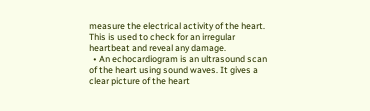measure the electrical activity of the heart. This is used to check for an irregular heartbeat and reveal any damage.
  • An echocardiogram is an ultrasound scan of the heart using sound waves. It gives a clear picture of the heart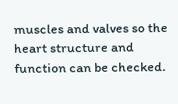muscles and valves so the heart structure and function can be checked.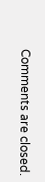Comments are closed.